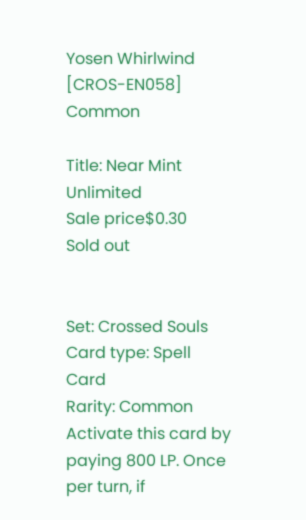Yosen Whirlwind [CROS-EN058] Common

Title: Near Mint Unlimited
Sale price$0.30
Sold out


Set: Crossed Souls
Card type: Spell Card
Rarity: Common
Activate this card by paying 800 LP. Once per turn, if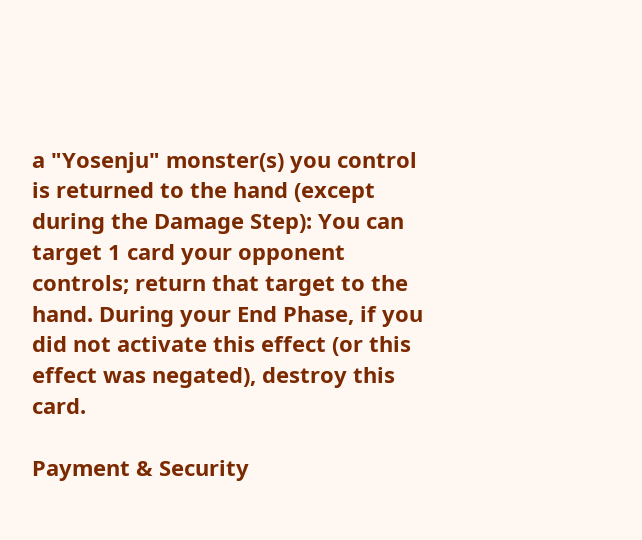a "Yosenju" monster(s) you control is returned to the hand (except during the Damage Step): You can target 1 card your opponent controls; return that target to the hand. During your End Phase, if you did not activate this effect (or this effect was negated), destroy this card.

Payment & Security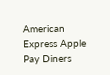American Express Apple Pay Diners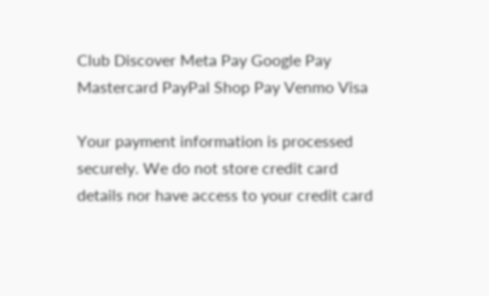Club Discover Meta Pay Google Pay Mastercard PayPal Shop Pay Venmo Visa

Your payment information is processed securely. We do not store credit card details nor have access to your credit card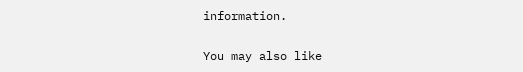information.

You may also like